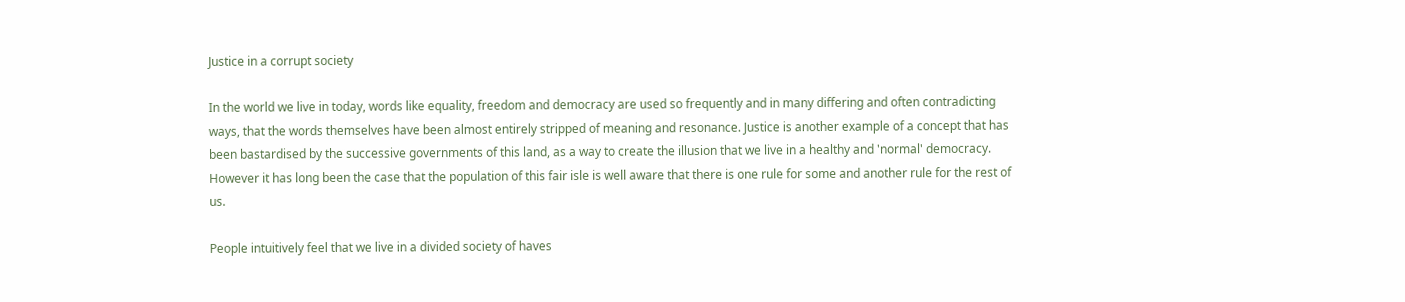Justice in a corrupt society

In the world we live in today, words like equality, freedom and democracy are used so frequently and in many differing and often contradicting ways, that the words themselves have been almost entirely stripped of meaning and resonance. Justice is another example of a concept that has been bastardised by the successive governments of this land, as a way to create the illusion that we live in a healthy and 'normal' democracy. However it has long been the case that the population of this fair isle is well aware that there is one rule for some and another rule for the rest of us.

People intuitively feel that we live in a divided society of haves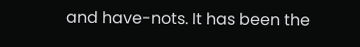and have-nots. It has been the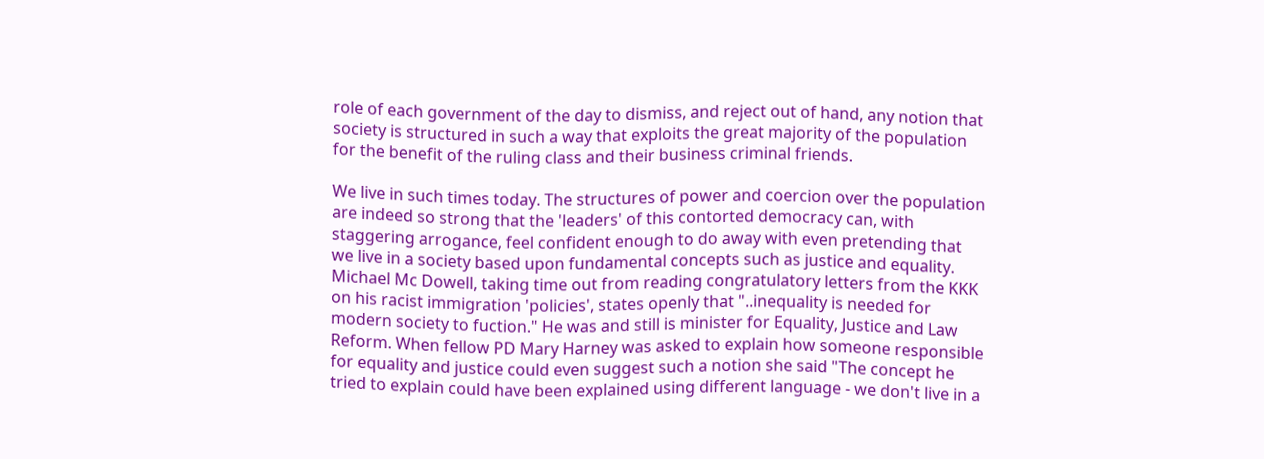role of each government of the day to dismiss, and reject out of hand, any notion that society is structured in such a way that exploits the great majority of the population for the benefit of the ruling class and their business criminal friends.

We live in such times today. The structures of power and coercion over the population are indeed so strong that the 'leaders' of this contorted democracy can, with staggering arrogance, feel confident enough to do away with even pretending that we live in a society based upon fundamental concepts such as justice and equality. Michael Mc Dowell, taking time out from reading congratulatory letters from the KKK on his racist immigration 'policies', states openly that "..inequality is needed for modern society to fuction." He was and still is minister for Equality, Justice and Law Reform. When fellow PD Mary Harney was asked to explain how someone responsible for equality and justice could even suggest such a notion she said "The concept he tried to explain could have been explained using different language - we don't live in a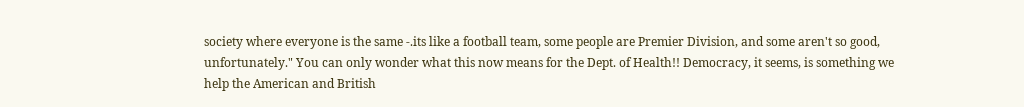society where everyone is the same -.its like a football team, some people are Premier Division, and some aren't so good, unfortunately." You can only wonder what this now means for the Dept. of Health!! Democracy, it seems, is something we help the American and British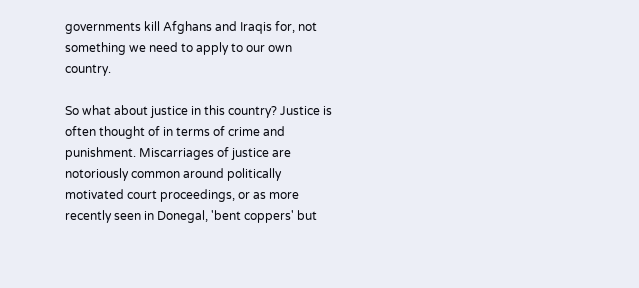governments kill Afghans and Iraqis for, not something we need to apply to our own country.

So what about justice in this country? Justice is often thought of in terms of crime and punishment. Miscarriages of justice are notoriously common around politically motivated court proceedings, or as more recently seen in Donegal, 'bent coppers' but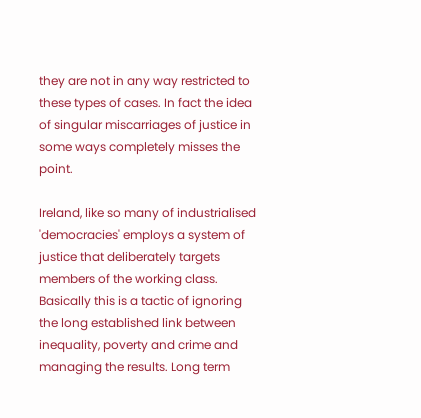they are not in any way restricted to these types of cases. In fact the idea of singular miscarriages of justice in some ways completely misses the point.

Ireland, like so many of industrialised 'democracies' employs a system of justice that deliberately targets members of the working class. Basically this is a tactic of ignoring the long established link between inequality, poverty and crime and managing the results. Long term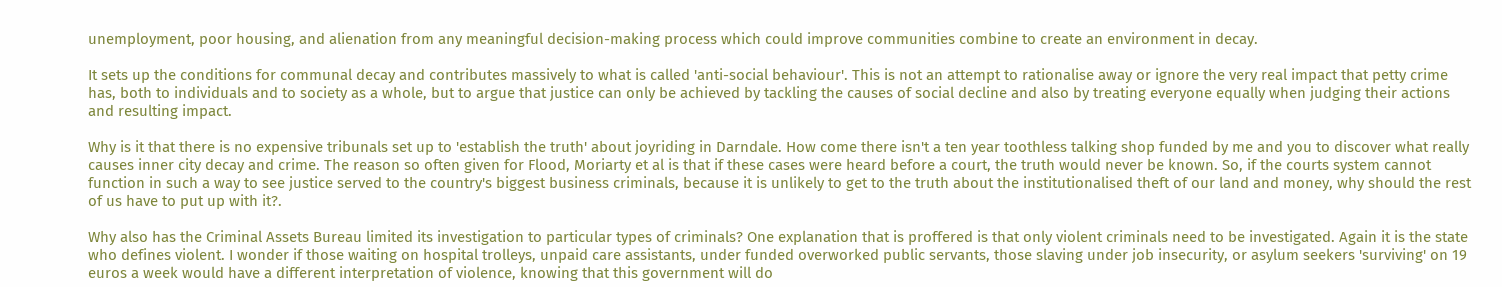unemployment, poor housing, and alienation from any meaningful decision-making process which could improve communities combine to create an environment in decay.

It sets up the conditions for communal decay and contributes massively to what is called 'anti-social behaviour'. This is not an attempt to rationalise away or ignore the very real impact that petty crime has, both to individuals and to society as a whole, but to argue that justice can only be achieved by tackling the causes of social decline and also by treating everyone equally when judging their actions and resulting impact.

Why is it that there is no expensive tribunals set up to 'establish the truth' about joyriding in Darndale. How come there isn't a ten year toothless talking shop funded by me and you to discover what really causes inner city decay and crime. The reason so often given for Flood, Moriarty et al is that if these cases were heard before a court, the truth would never be known. So, if the courts system cannot function in such a way to see justice served to the country's biggest business criminals, because it is unlikely to get to the truth about the institutionalised theft of our land and money, why should the rest of us have to put up with it?.

Why also has the Criminal Assets Bureau limited its investigation to particular types of criminals? One explanation that is proffered is that only violent criminals need to be investigated. Again it is the state who defines violent. I wonder if those waiting on hospital trolleys, unpaid care assistants, under funded overworked public servants, those slaving under job insecurity, or asylum seekers 'surviving' on 19 euros a week would have a different interpretation of violence, knowing that this government will do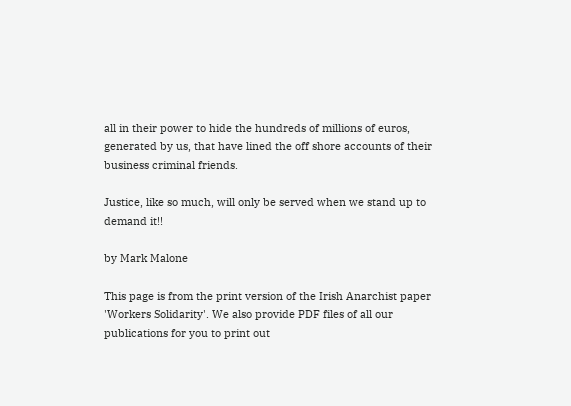all in their power to hide the hundreds of millions of euros, generated by us, that have lined the off shore accounts of their business criminal friends.

Justice, like so much, will only be served when we stand up to demand it!!

by Mark Malone

This page is from the print version of the Irish Anarchist paper 'Workers Solidarity'. We also provide PDF files of all our publications for you to print out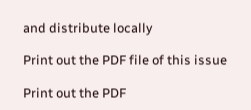and distribute locally

Print out the PDF file of this issue

Print out the PDF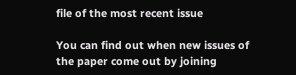file of the most recent issue

You can find out when new issues of the paper come out by joining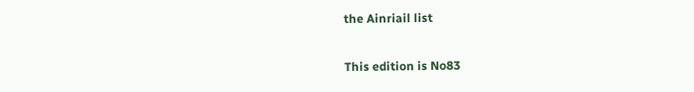the Ainriail list

This edition is No83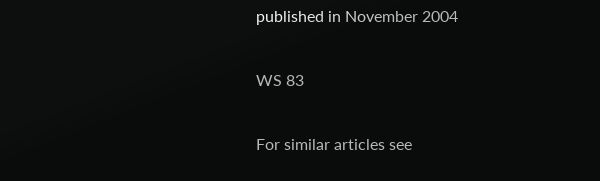published in November 2004

WS 83

For similar articles see